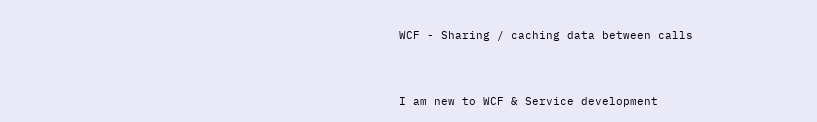WCF - Sharing / caching data between calls


I am new to WCF & Service development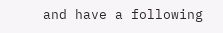and have a following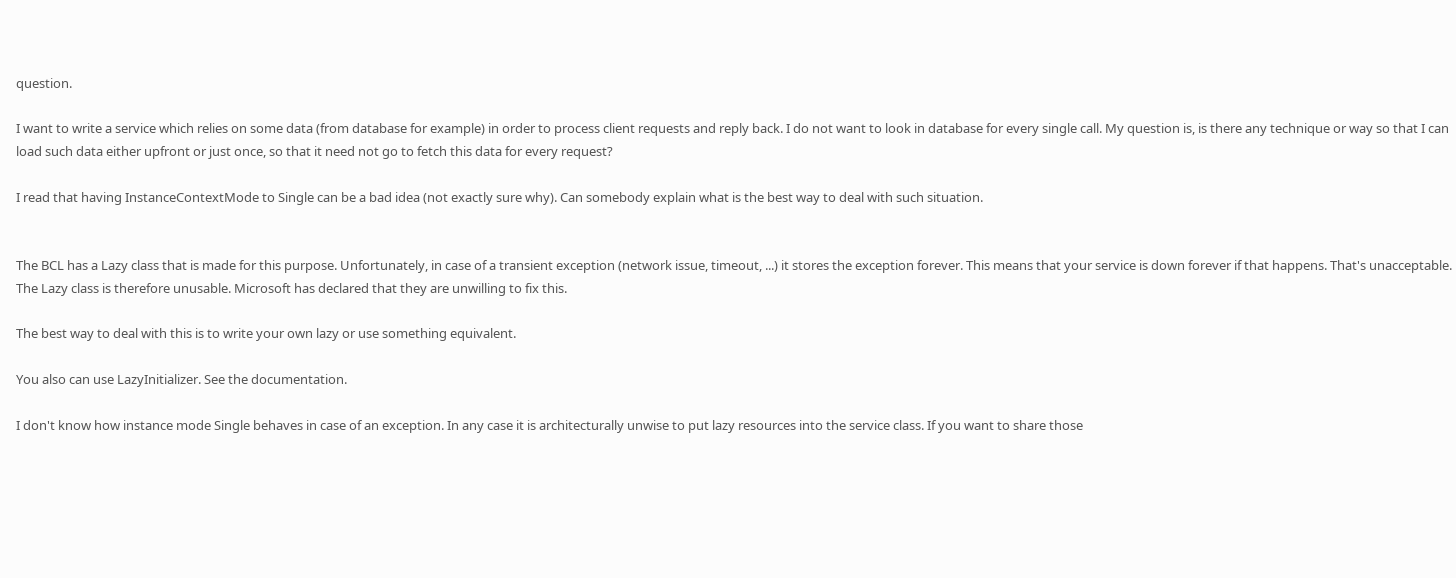question.

I want to write a service which relies on some data (from database for example) in order to process client requests and reply back. I do not want to look in database for every single call. My question is, is there any technique or way so that I can load such data either upfront or just once, so that it need not go to fetch this data for every request?

I read that having InstanceContextMode to Single can be a bad idea (not exactly sure why). Can somebody explain what is the best way to deal with such situation.


The BCL has a Lazy class that is made for this purpose. Unfortunately, in case of a transient exception (network issue, timeout, ...) it stores the exception forever. This means that your service is down forever if that happens. That's unacceptable. The Lazy class is therefore unusable. Microsoft has declared that they are unwilling to fix this.

The best way to deal with this is to write your own lazy or use something equivalent.

You also can use LazyInitializer. See the documentation.

I don't know how instance mode Single behaves in case of an exception. In any case it is architecturally unwise to put lazy resources into the service class. If you want to share those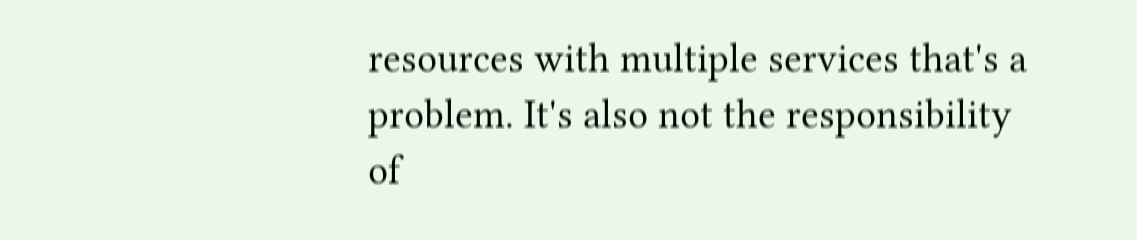resources with multiple services that's a problem. It's also not the responsibility of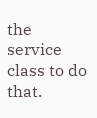the service class to do that.